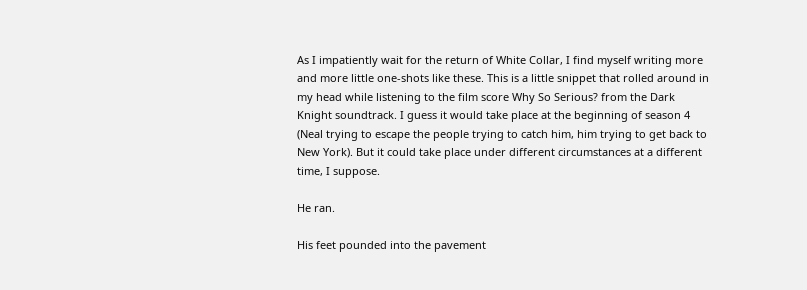As I impatiently wait for the return of White Collar, I find myself writing more and more little one-shots like these. This is a little snippet that rolled around in my head while listening to the film score Why So Serious? from the Dark Knight soundtrack. I guess it would take place at the beginning of season 4 (Neal trying to escape the people trying to catch him, him trying to get back to New York). But it could take place under different circumstances at a different time, I suppose.

He ran.

His feet pounded into the pavement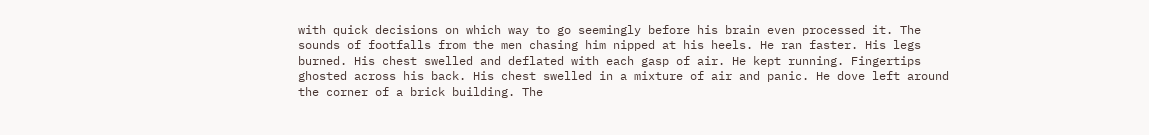with quick decisions on which way to go seemingly before his brain even processed it. The sounds of footfalls from the men chasing him nipped at his heels. He ran faster. His legs burned. His chest swelled and deflated with each gasp of air. He kept running. Fingertips ghosted across his back. His chest swelled in a mixture of air and panic. He dove left around the corner of a brick building. The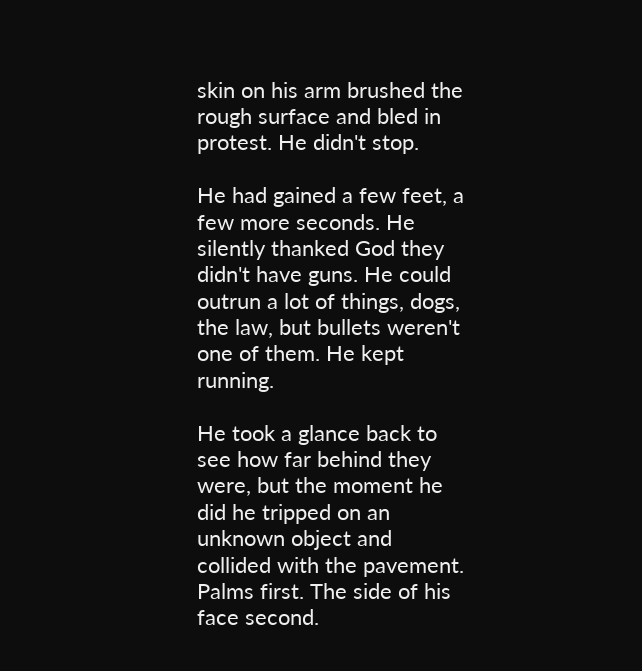skin on his arm brushed the rough surface and bled in protest. He didn't stop.

He had gained a few feet, a few more seconds. He silently thanked God they didn't have guns. He could outrun a lot of things, dogs, the law, but bullets weren't one of them. He kept running.

He took a glance back to see how far behind they were, but the moment he did he tripped on an unknown object and collided with the pavement. Palms first. The side of his face second.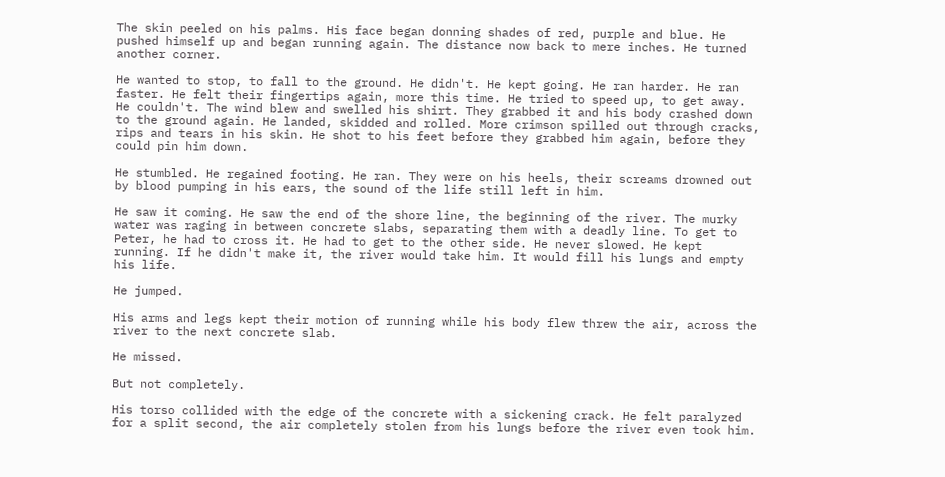The skin peeled on his palms. His face began donning shades of red, purple and blue. He pushed himself up and began running again. The distance now back to mere inches. He turned another corner.

He wanted to stop, to fall to the ground. He didn't. He kept going. He ran harder. He ran faster. He felt their fingertips again, more this time. He tried to speed up, to get away. He couldn't. The wind blew and swelled his shirt. They grabbed it and his body crashed down to the ground again. He landed, skidded and rolled. More crimson spilled out through cracks, rips and tears in his skin. He shot to his feet before they grabbed him again, before they could pin him down.

He stumbled. He regained footing. He ran. They were on his heels, their screams drowned out by blood pumping in his ears, the sound of the life still left in him.

He saw it coming. He saw the end of the shore line, the beginning of the river. The murky water was raging in between concrete slabs, separating them with a deadly line. To get to Peter, he had to cross it. He had to get to the other side. He never slowed. He kept running. If he didn't make it, the river would take him. It would fill his lungs and empty his life.

He jumped.

His arms and legs kept their motion of running while his body flew threw the air, across the river to the next concrete slab.

He missed.

But not completely.

His torso collided with the edge of the concrete with a sickening crack. He felt paralyzed for a split second, the air completely stolen from his lungs before the river even took him.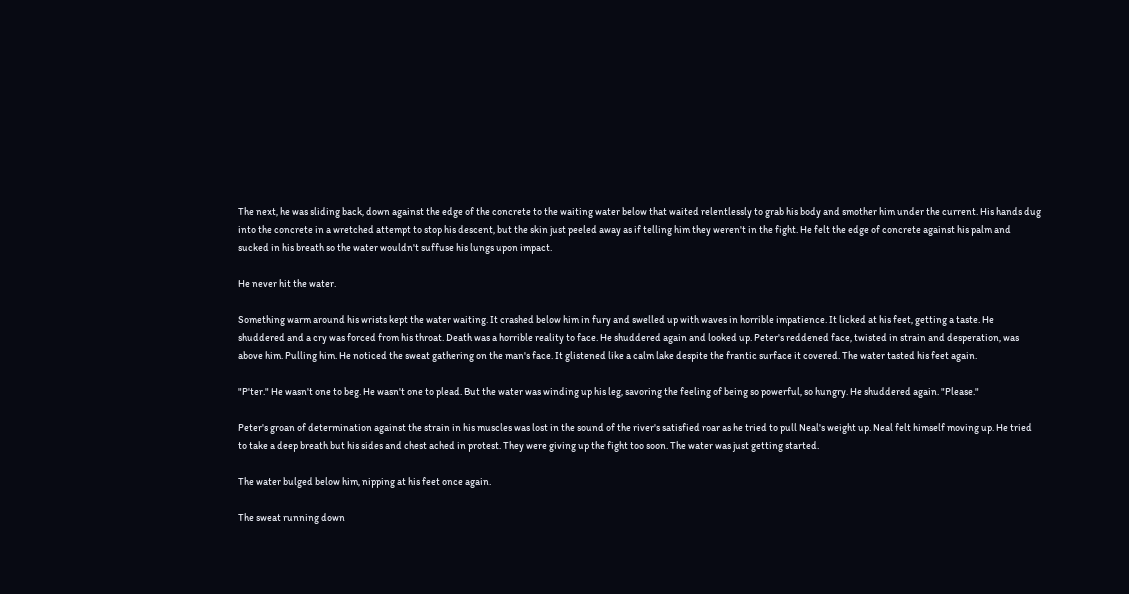The next, he was sliding back, down against the edge of the concrete to the waiting water below that waited relentlessly to grab his body and smother him under the current. His hands dug into the concrete in a wretched attempt to stop his descent, but the skin just peeled away as if telling him they weren't in the fight. He felt the edge of concrete against his palm and sucked in his breath so the water wouldn't suffuse his lungs upon impact.

He never hit the water.

Something warm around his wrists kept the water waiting. It crashed below him in fury and swelled up with waves in horrible impatience. It licked at his feet, getting a taste. He shuddered and a cry was forced from his throat. Death was a horrible reality to face. He shuddered again and looked up. Peter's reddened face, twisted in strain and desperation, was above him. Pulling him. He noticed the sweat gathering on the man's face. It glistened like a calm lake despite the frantic surface it covered. The water tasted his feet again.

"P'ter." He wasn't one to beg. He wasn't one to plead. But the water was winding up his leg, savoring the feeling of being so powerful, so hungry. He shuddered again. "Please."

Peter's groan of determination against the strain in his muscles was lost in the sound of the river's satisfied roar as he tried to pull Neal's weight up. Neal felt himself moving up. He tried to take a deep breath but his sides and chest ached in protest. They were giving up the fight too soon. The water was just getting started.

The water bulged below him, nipping at his feet once again.

The sweat running down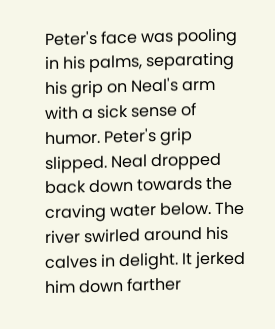Peter's face was pooling in his palms, separating his grip on Neal's arm with a sick sense of humor. Peter's grip slipped. Neal dropped back down towards the craving water below. The river swirled around his calves in delight. It jerked him down farther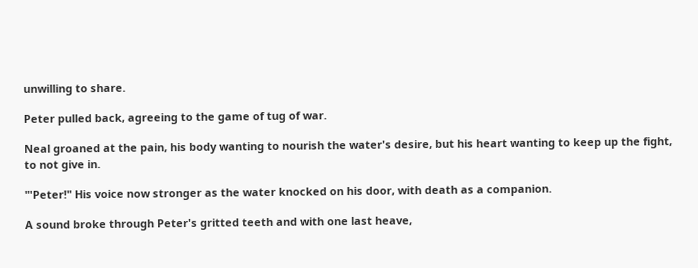unwilling to share.

Peter pulled back, agreeing to the game of tug of war.

Neal groaned at the pain, his body wanting to nourish the water's desire, but his heart wanting to keep up the fight, to not give in.

"'Peter!" His voice now stronger as the water knocked on his door, with death as a companion.

A sound broke through Peter's gritted teeth and with one last heave,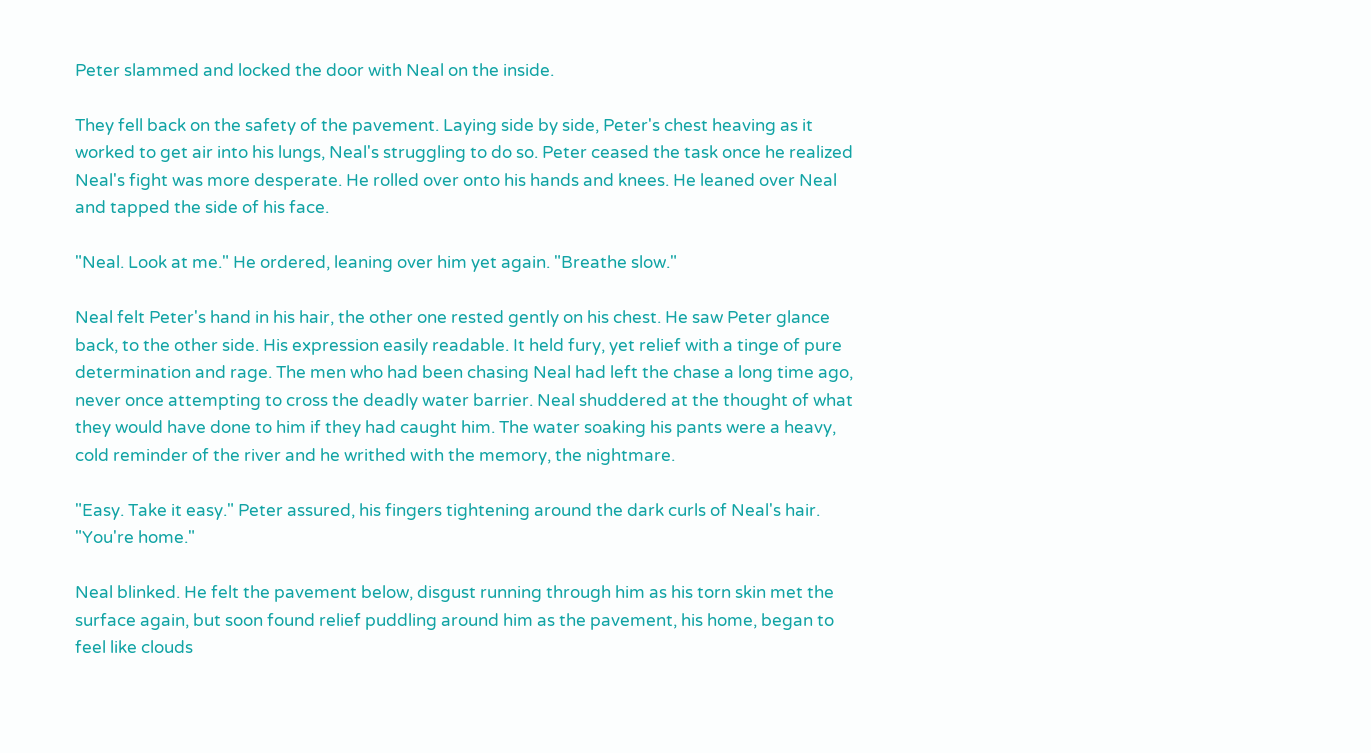Peter slammed and locked the door with Neal on the inside.

They fell back on the safety of the pavement. Laying side by side, Peter's chest heaving as it worked to get air into his lungs, Neal's struggling to do so. Peter ceased the task once he realized Neal's fight was more desperate. He rolled over onto his hands and knees. He leaned over Neal and tapped the side of his face.

"Neal. Look at me." He ordered, leaning over him yet again. "Breathe slow."

Neal felt Peter's hand in his hair, the other one rested gently on his chest. He saw Peter glance back, to the other side. His expression easily readable. It held fury, yet relief with a tinge of pure determination and rage. The men who had been chasing Neal had left the chase a long time ago, never once attempting to cross the deadly water barrier. Neal shuddered at the thought of what they would have done to him if they had caught him. The water soaking his pants were a heavy, cold reminder of the river and he writhed with the memory, the nightmare.

"Easy. Take it easy." Peter assured, his fingers tightening around the dark curls of Neal's hair. "You're home."

Neal blinked. He felt the pavement below, disgust running through him as his torn skin met the surface again, but soon found relief puddling around him as the pavement, his home, began to feel like clouds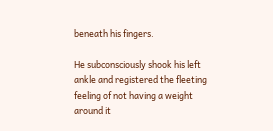beneath his fingers.

He subconsciously shook his left ankle and registered the fleeting feeling of not having a weight around it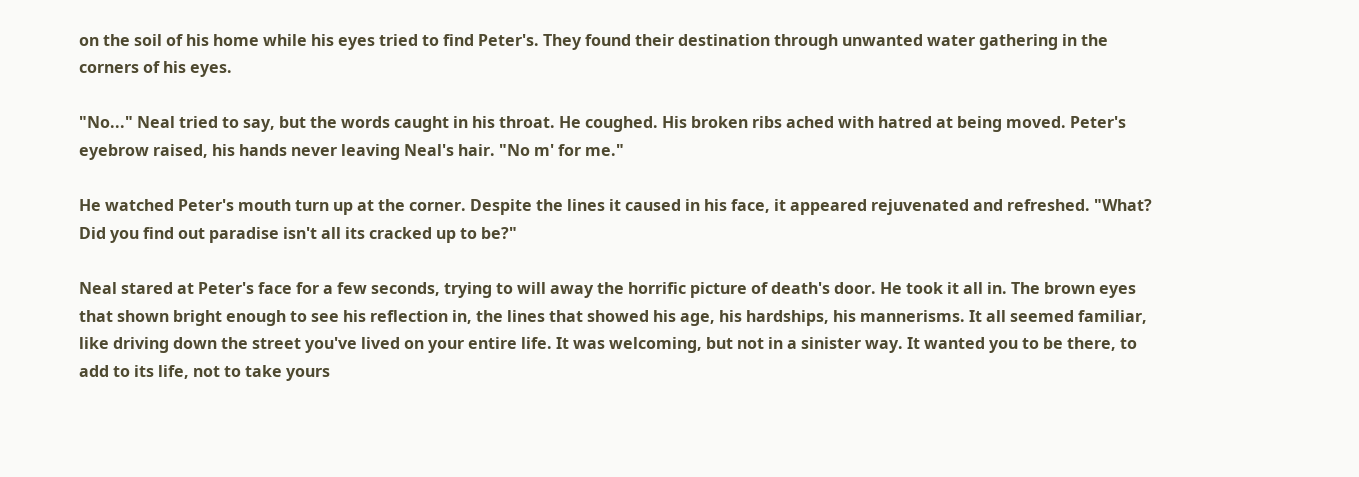on the soil of his home while his eyes tried to find Peter's. They found their destination through unwanted water gathering in the corners of his eyes.

"No..." Neal tried to say, but the words caught in his throat. He coughed. His broken ribs ached with hatred at being moved. Peter's eyebrow raised, his hands never leaving Neal's hair. "No m' for me."

He watched Peter's mouth turn up at the corner. Despite the lines it caused in his face, it appeared rejuvenated and refreshed. "What? Did you find out paradise isn't all its cracked up to be?"

Neal stared at Peter's face for a few seconds, trying to will away the horrific picture of death's door. He took it all in. The brown eyes that shown bright enough to see his reflection in, the lines that showed his age, his hardships, his mannerisms. It all seemed familiar, like driving down the street you've lived on your entire life. It was welcoming, but not in a sinister way. It wanted you to be there, to add to its life, not to take yours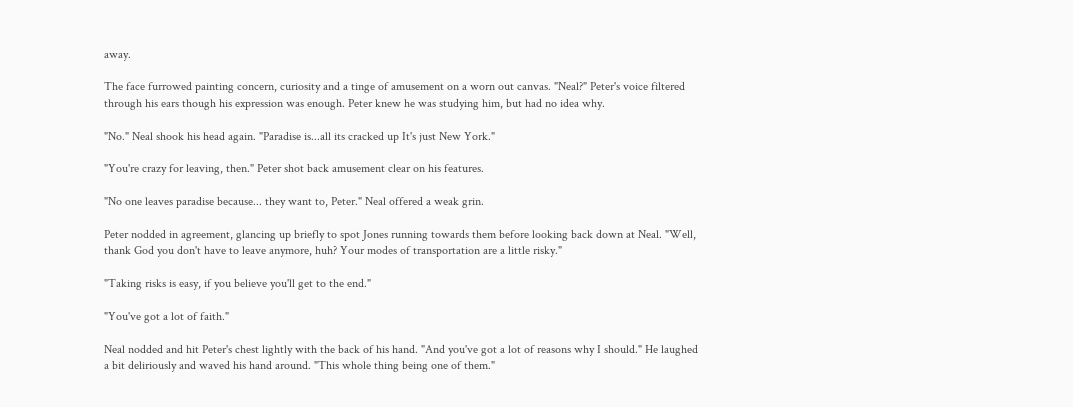away.

The face furrowed painting concern, curiosity and a tinge of amusement on a worn out canvas. "Neal?" Peter's voice filtered through his ears though his expression was enough. Peter knew he was studying him, but had no idea why.

"No." Neal shook his head again. "Paradise is...all its cracked up It's just New York."

"You're crazy for leaving, then." Peter shot back amusement clear on his features.

"No one leaves paradise because... they want to, Peter." Neal offered a weak grin.

Peter nodded in agreement, glancing up briefly to spot Jones running towards them before looking back down at Neal. "Well, thank God you don't have to leave anymore, huh? Your modes of transportation are a little risky."

"Taking risks is easy, if you believe you'll get to the end."

"You've got a lot of faith."

Neal nodded and hit Peter's chest lightly with the back of his hand. "And you've got a lot of reasons why I should." He laughed a bit deliriously and waved his hand around. "This whole thing being one of them."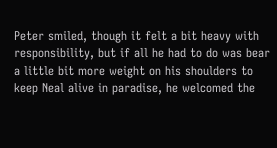Peter smiled, though it felt a bit heavy with responsibility, but if all he had to do was bear a little bit more weight on his shoulders to keep Neal alive in paradise, he welcomed the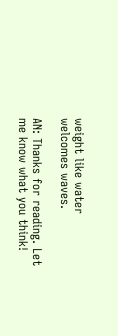weight like water welcomes waves.

AN: Thanks for reading. Let me know what you think!